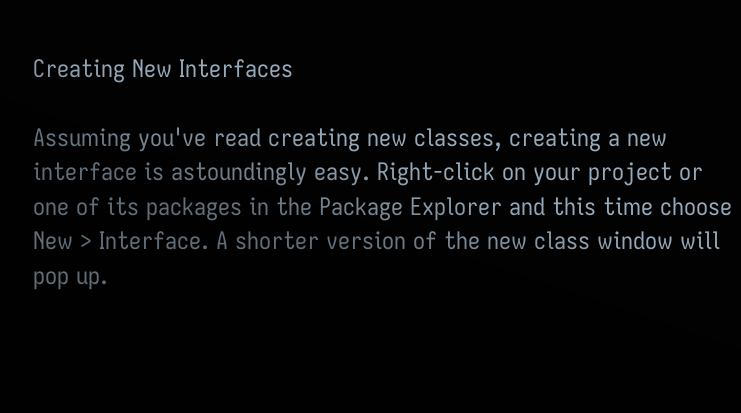Creating New Interfaces

Assuming you've read creating new classes, creating a new interface is astoundingly easy. Right-click on your project or one of its packages in the Package Explorer and this time choose New > Interface. A shorter version of the new class window will pop up.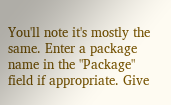You'll note it's mostly the same. Enter a package name in the "Package" field if appropriate. Give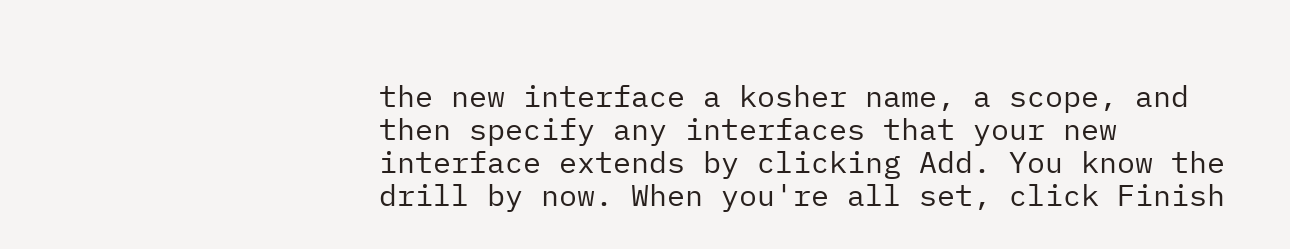the new interface a kosher name, a scope, and then specify any interfaces that your new interface extends by clicking Add. You know the drill by now. When you're all set, click Finish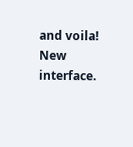and voila! New interface.